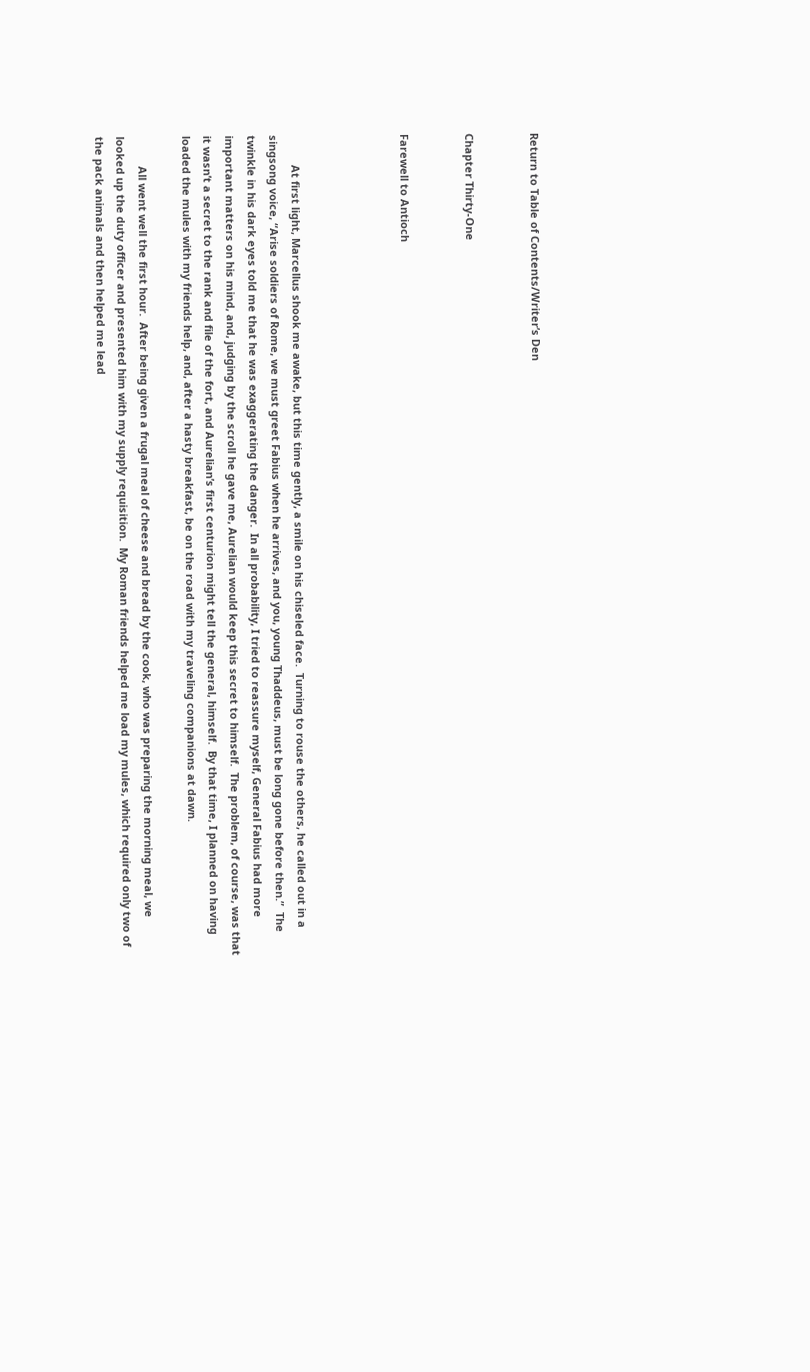Return to Table of Contents/Writer’s Den


Chapter Thirty-One


Farewell to Antioch




          At first light, Marcellus shook me awake, but this time gently, a smile on his chiseled face.  Turning to rouse the others, he called out in a singsong voice, “Arise soldiers of Rome, we must greet Fabius when he arrives, and you, young Thaddeus, must be long gone before then.”  The twinkle in his dark eyes told me that he was exaggerating the danger.  In all probability, I tried to reassure myself, General Fabius had more important matters on his mind, and, judging by the scroll he gave me, Aurelian would keep this secret to himself.  The problem, of course, was that it wasn’t a secret to the rank and file of the fort, and Aurelian’s first centurion might tell the general, himself.  By that time, I planned on having loaded the mules with my friends help, and, after a hasty breakfast, be on the road with my traveling companions at dawn.

          All went well the first hour.  After being given a frugal meal of cheese and bread by the cook, who was preparing the morning meal, we looked up the duty officer and presented him with my supply requisition.  My Roman friends helped me load my mules, which required only two of the pack animals and then helped me lead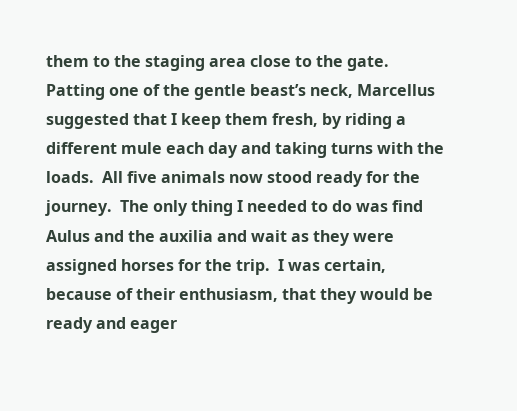them to the staging area close to the gate.  Patting one of the gentle beast’s neck, Marcellus suggested that I keep them fresh, by riding a different mule each day and taking turns with the loads.  All five animals now stood ready for the journey.  The only thing I needed to do was find Aulus and the auxilia and wait as they were assigned horses for the trip.  I was certain, because of their enthusiasm, that they would be ready and eager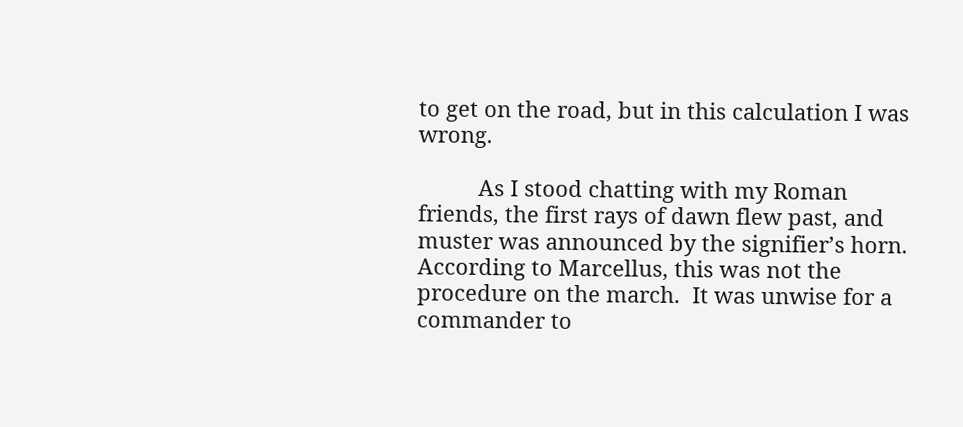to get on the road, but in this calculation I was wrong.

          As I stood chatting with my Roman friends, the first rays of dawn flew past, and muster was announced by the signifier’s horn.  According to Marcellus, this was not the procedure on the march.  It was unwise for a commander to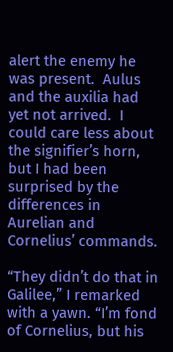alert the enemy he was present.  Aulus and the auxilia had yet not arrived.  I could care less about the signifier’s horn, but I had been surprised by the differences in Aurelian and Cornelius’ commands.

“They didn’t do that in Galilee,” I remarked with a yawn. “I’m fond of Cornelius, but his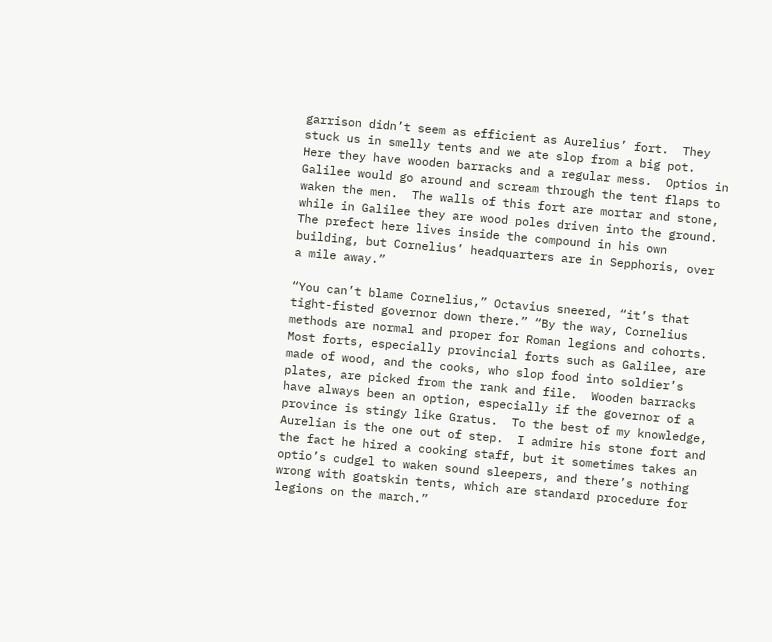garrison didn’t seem as efficient as Aurelius’ fort.  They stuck us in smelly tents and we ate slop from a big pot.  Here they have wooden barracks and a regular mess.  Optios in Galilee would go around and scream through the tent flaps to waken the men.  The walls of this fort are mortar and stone, while in Galilee they are wood poles driven into the ground.  The prefect here lives inside the compound in his own building, but Cornelius’ headquarters are in Sepphoris, over a mile away.”

“You can’t blame Cornelius,” Octavius sneered, “it’s that tight-fisted governor down there.” “By the way, Cornelius methods are normal and proper for Roman legions and cohorts.  Most forts, especially provincial forts such as Galilee, are made of wood, and the cooks, who slop food into soldier’s plates, are picked from the rank and file.  Wooden barracks have always been an option, especially if the governor of a province is stingy like Gratus.  To the best of my knowledge, Aurelian is the one out of step.  I admire his stone fort and the fact he hired a cooking staff, but it sometimes takes an optio’s cudgel to waken sound sleepers, and there’s nothing wrong with goatskin tents, which are standard procedure for legions on the march.”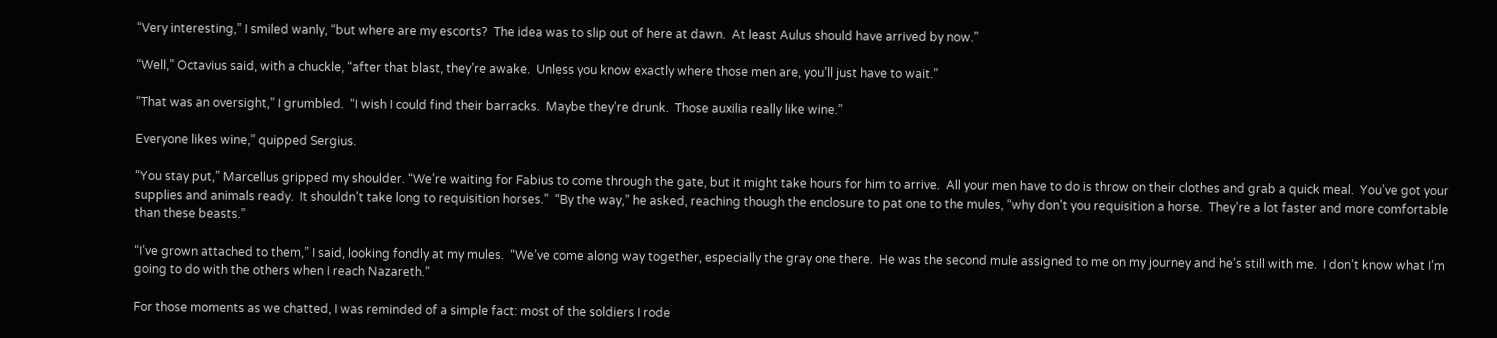“Very interesting,” I smiled wanly, “but where are my escorts?  The idea was to slip out of here at dawn.  At least Aulus should have arrived by now.”

“Well,” Octavius said, with a chuckle, “after that blast, they’re awake.  Unless you know exactly where those men are, you’ll just have to wait.”

“That was an oversight,” I grumbled.  “I wish I could find their barracks.  Maybe they’re drunk.  Those auxilia really like wine.”

Everyone likes wine,” quipped Sergius.

“You stay put,” Marcellus gripped my shoulder. “We’re waiting for Fabius to come through the gate, but it might take hours for him to arrive.  All your men have to do is throw on their clothes and grab a quick meal.  You’ve got your supplies and animals ready.  It shouldn’t take long to requisition horses.”  “By the way,” he asked, reaching though the enclosure to pat one to the mules, “why don’t you requisition a horse.  They’re a lot faster and more comfortable than these beasts.”

“I’ve grown attached to them,” I said, looking fondly at my mules.  “We’ve come along way together, especially the gray one there.  He was the second mule assigned to me on my journey and he’s still with me.  I don’t know what I’m going to do with the others when I reach Nazareth.”

For those moments as we chatted, I was reminded of a simple fact: most of the soldiers I rode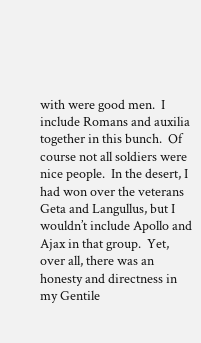with were good men.  I include Romans and auxilia together in this bunch.  Of course not all soldiers were nice people.  In the desert, I had won over the veterans Geta and Langullus, but I wouldn’t include Apollo and Ajax in that group.  Yet, over all, there was an honesty and directness in my Gentile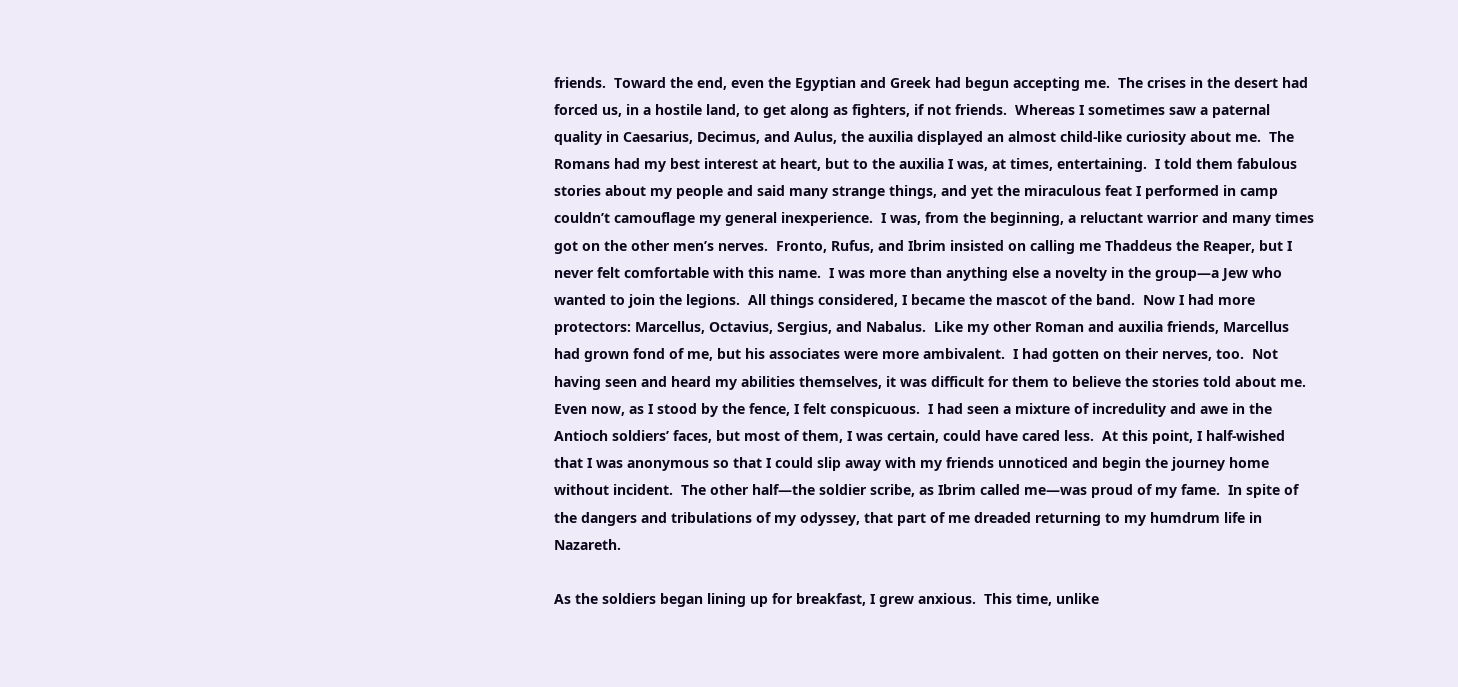friends.  Toward the end, even the Egyptian and Greek had begun accepting me.  The crises in the desert had forced us, in a hostile land, to get along as fighters, if not friends.  Whereas I sometimes saw a paternal quality in Caesarius, Decimus, and Aulus, the auxilia displayed an almost child-like curiosity about me.  The Romans had my best interest at heart, but to the auxilia I was, at times, entertaining.  I told them fabulous stories about my people and said many strange things, and yet the miraculous feat I performed in camp couldn’t camouflage my general inexperience.  I was, from the beginning, a reluctant warrior and many times got on the other men’s nerves.  Fronto, Rufus, and Ibrim insisted on calling me Thaddeus the Reaper, but I never felt comfortable with this name.  I was more than anything else a novelty in the group—a Jew who wanted to join the legions.  All things considered, I became the mascot of the band.  Now I had more protectors: Marcellus, Octavius, Sergius, and Nabalus.  Like my other Roman and auxilia friends, Marcellus had grown fond of me, but his associates were more ambivalent.  I had gotten on their nerves, too.  Not having seen and heard my abilities themselves, it was difficult for them to believe the stories told about me.  Even now, as I stood by the fence, I felt conspicuous.  I had seen a mixture of incredulity and awe in the Antioch soldiers’ faces, but most of them, I was certain, could have cared less.  At this point, I half-wished that I was anonymous so that I could slip away with my friends unnoticed and begin the journey home without incident.  The other half—the soldier scribe, as Ibrim called me—was proud of my fame.  In spite of the dangers and tribulations of my odyssey, that part of me dreaded returning to my humdrum life in Nazareth.

As the soldiers began lining up for breakfast, I grew anxious.  This time, unlike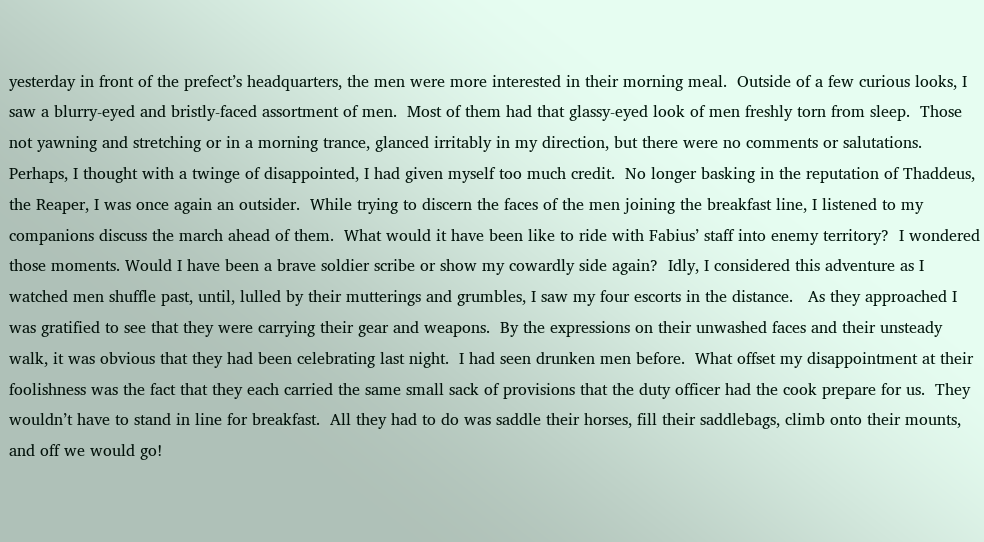yesterday in front of the prefect’s headquarters, the men were more interested in their morning meal.  Outside of a few curious looks, I saw a blurry-eyed and bristly-faced assortment of men.  Most of them had that glassy-eyed look of men freshly torn from sleep.  Those not yawning and stretching or in a morning trance, glanced irritably in my direction, but there were no comments or salutations.  Perhaps, I thought with a twinge of disappointed, I had given myself too much credit.  No longer basking in the reputation of Thaddeus, the Reaper, I was once again an outsider.  While trying to discern the faces of the men joining the breakfast line, I listened to my companions discuss the march ahead of them.  What would it have been like to ride with Fabius’ staff into enemy territory?  I wondered those moments. Would I have been a brave soldier scribe or show my cowardly side again?  Idly, I considered this adventure as I watched men shuffle past, until, lulled by their mutterings and grumbles, I saw my four escorts in the distance.   As they approached I was gratified to see that they were carrying their gear and weapons.  By the expressions on their unwashed faces and their unsteady walk, it was obvious that they had been celebrating last night.  I had seen drunken men before.  What offset my disappointment at their foolishness was the fact that they each carried the same small sack of provisions that the duty officer had the cook prepare for us.  They wouldn’t have to stand in line for breakfast.  All they had to do was saddle their horses, fill their saddlebags, climb onto their mounts, and off we would go!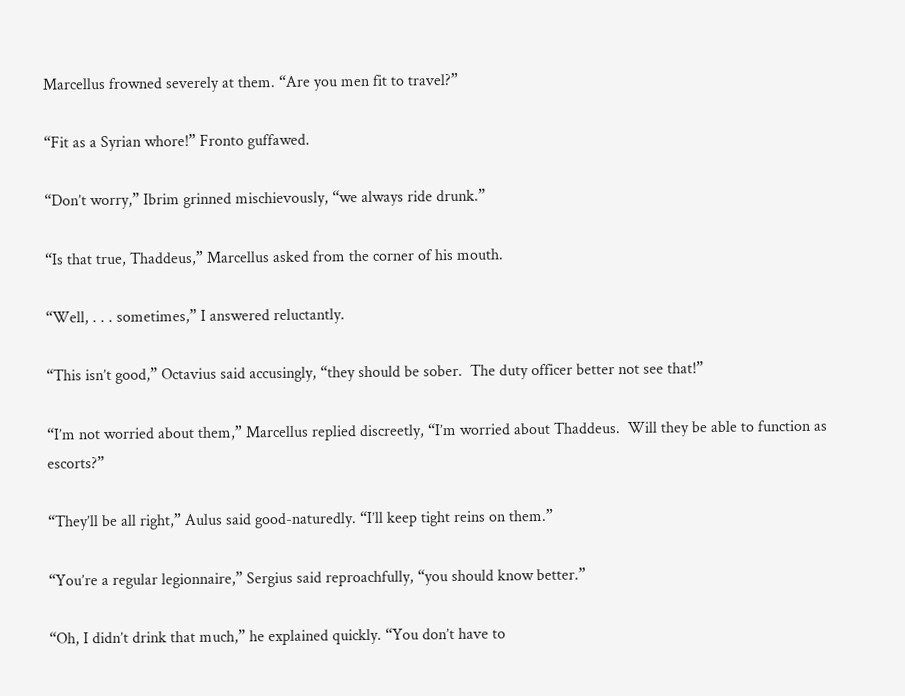Marcellus frowned severely at them. “Are you men fit to travel?”

“Fit as a Syrian whore!” Fronto guffawed.

“Don’t worry,” Ibrim grinned mischievously, “we always ride drunk.”

“Is that true, Thaddeus,” Marcellus asked from the corner of his mouth.

“Well, . . . sometimes,” I answered reluctantly.

“This isn’t good,” Octavius said accusingly, “they should be sober.  The duty officer better not see that!”

“I’m not worried about them,” Marcellus replied discreetly, “I’m worried about Thaddeus.  Will they be able to function as escorts?”

“They’ll be all right,” Aulus said good-naturedly. “I’ll keep tight reins on them.”

“You’re a regular legionnaire,” Sergius said reproachfully, “you should know better.”

“Oh, I didn’t drink that much,” he explained quickly. “You don’t have to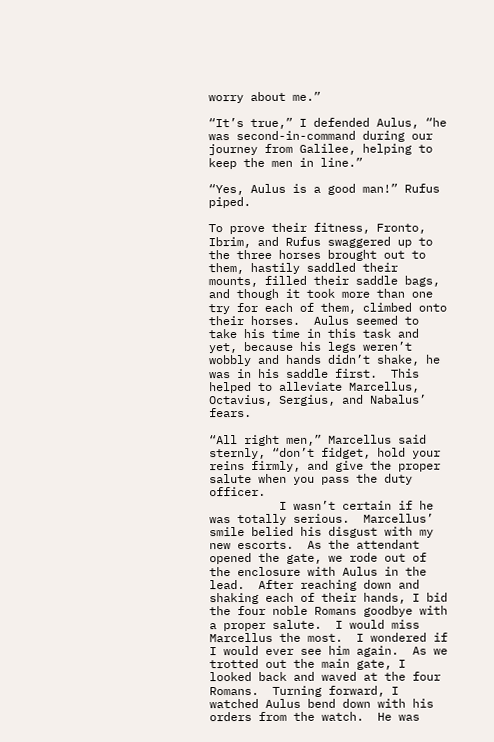worry about me.”

“It’s true,” I defended Aulus, “he was second-in-command during our journey from Galilee, helping to keep the men in line.”

“Yes, Aulus is a good man!” Rufus piped.

To prove their fitness, Fronto, Ibrim, and Rufus swaggered up to the three horses brought out to them, hastily saddled their mounts, filled their saddle bags, and though it took more than one try for each of them, climbed onto their horses.  Aulus seemed to take his time in this task and yet, because his legs weren’t wobbly and hands didn’t shake, he was in his saddle first.  This helped to alleviate Marcellus, Octavius, Sergius, and Nabalus’ fears.

“All right men,” Marcellus said sternly, “don’t fidget, hold your reins firmly, and give the proper salute when you pass the duty officer.
          I wasn’t certain if he was totally serious.  Marcellus’ smile belied his disgust with my new escorts.  As the attendant opened the gate, we rode out of the enclosure with Aulus in the lead.  After reaching down and shaking each of their hands, I bid the four noble Romans goodbye with a proper salute.  I would miss Marcellus the most.  I wondered if I would ever see him again.  As we trotted out the main gate, I looked back and waved at the four Romans.  Turning forward, I watched Aulus bend down with his orders from the watch.  He was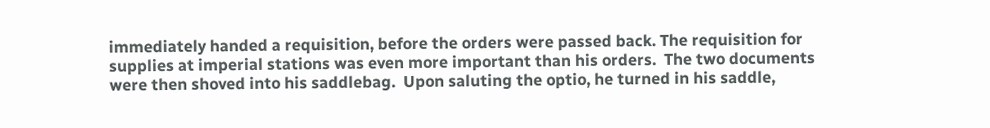immediately handed a requisition, before the orders were passed back. The requisition for supplies at imperial stations was even more important than his orders.  The two documents were then shoved into his saddlebag.  Upon saluting the optio, he turned in his saddle,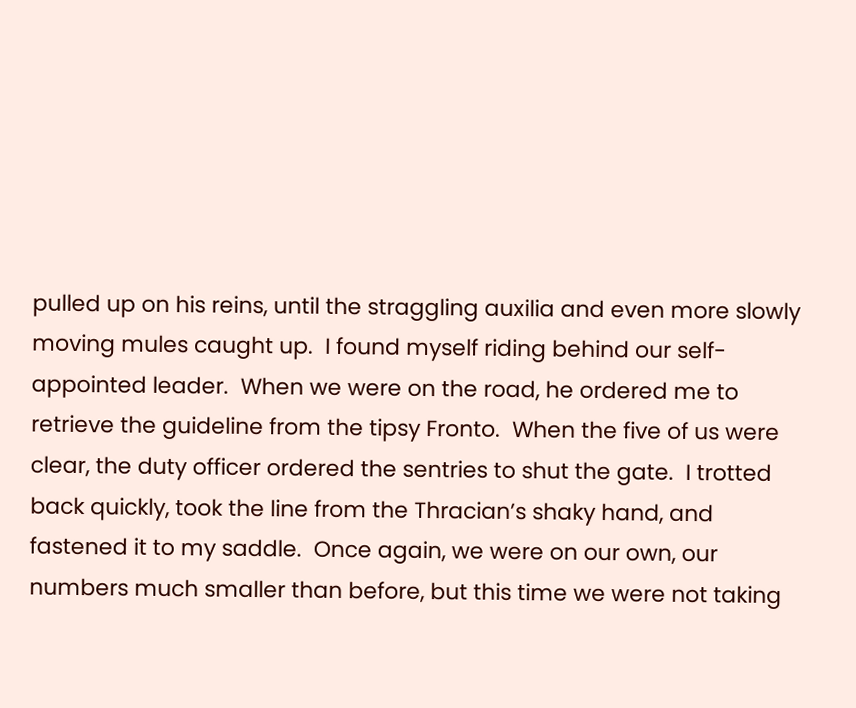pulled up on his reins, until the straggling auxilia and even more slowly moving mules caught up.  I found myself riding behind our self-appointed leader.  When we were on the road, he ordered me to retrieve the guideline from the tipsy Fronto.  When the five of us were clear, the duty officer ordered the sentries to shut the gate.  I trotted back quickly, took the line from the Thracian’s shaky hand, and fastened it to my saddle.  Once again, we were on our own, our numbers much smaller than before, but this time we were not taking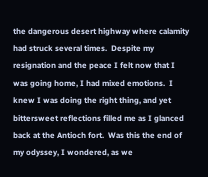the dangerous desert highway where calamity had struck several times.  Despite my resignation and the peace I felt now that I was going home, I had mixed emotions.  I knew I was doing the right thing, and yet bittersweet reflections filled me as I glanced back at the Antioch fort.  Was this the end of my odyssey, I wondered, as we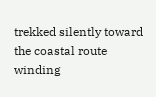trekked silently toward the coastal route winding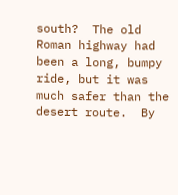south?  The old Roman highway had been a long, bumpy ride, but it was much safer than the desert route.  By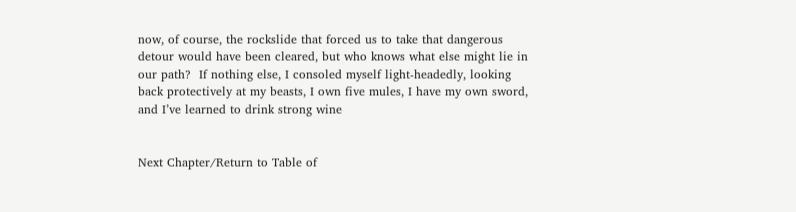now, of course, the rockslide that forced us to take that dangerous detour would have been cleared, but who knows what else might lie in our path?  If nothing else, I consoled myself light-headedly, looking back protectively at my beasts, I own five mules, I have my own sword, and I’ve learned to drink strong wine


Next Chapter/Return to Table of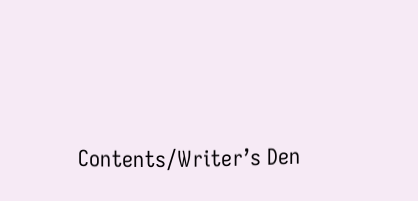Contents/Writer’s Den